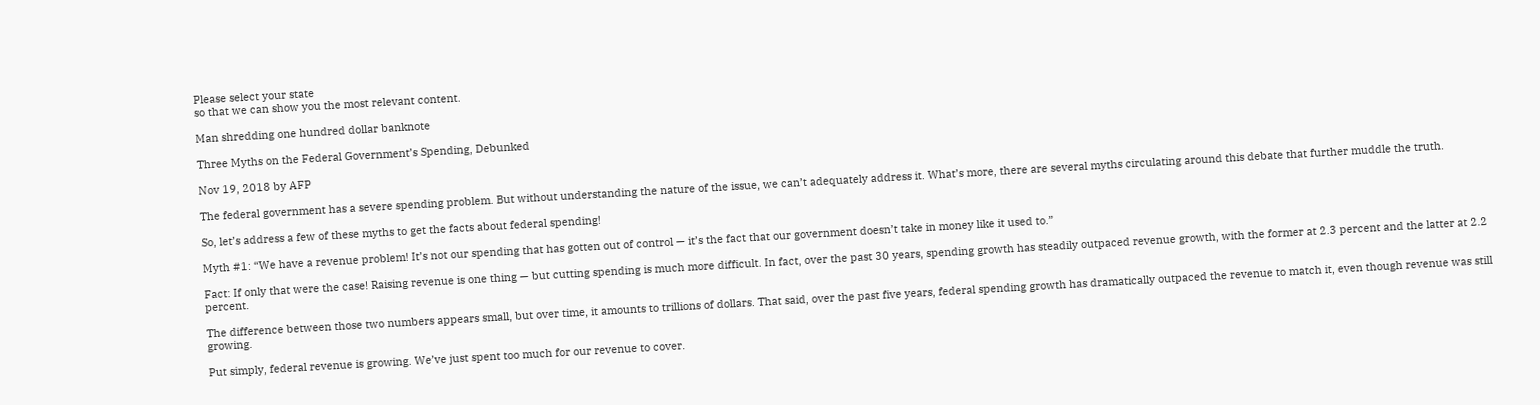Please select your state
so that we can show you the most relevant content.

Man shredding one hundred dollar banknote

Three Myths on the Federal Government’s Spending, Debunked

Nov 19, 2018 by AFP

The federal government has a severe spending problem. But without understanding the nature of the issue, we can’t adequately address it. What’s more, there are several myths circulating around this debate that further muddle the truth.

So, let’s address a few of these myths to get the facts about federal spending!

Myth #1: “We have a revenue problem! It’s not our spending that has gotten out of control — it’s the fact that our government doesn’t take in money like it used to.”

Fact: If only that were the case! Raising revenue is one thing — but cutting spending is much more difficult. In fact, over the past 30 years, spending growth has steadily outpaced revenue growth, with the former at 2.3 percent and the latter at 2.2 percent.

The difference between those two numbers appears small, but over time, it amounts to trillions of dollars. That said, over the past five years, federal spending growth has dramatically outpaced the revenue to match it, even though revenue was still growing.

Put simply, federal revenue is growing. We’ve just spent too much for our revenue to cover.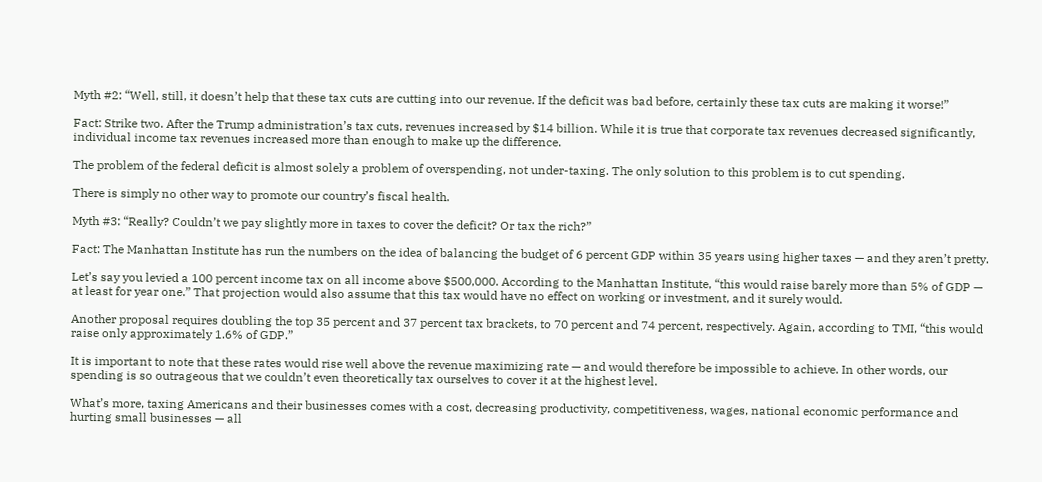Myth #2: “Well, still, it doesn’t help that these tax cuts are cutting into our revenue. If the deficit was bad before, certainly these tax cuts are making it worse!”

Fact: Strike two. After the Trump administration’s tax cuts, revenues increased by $14 billion. While it is true that corporate tax revenues decreased significantly, individual income tax revenues increased more than enough to make up the difference.

The problem of the federal deficit is almost solely a problem of overspending, not under-taxing. The only solution to this problem is to cut spending.

There is simply no other way to promote our country’s fiscal health.

Myth #3: “Really? Couldn’t we pay slightly more in taxes to cover the deficit? Or tax the rich?”

Fact: The Manhattan Institute has run the numbers on the idea of balancing the budget of 6 percent GDP within 35 years using higher taxes — and they aren’t pretty.

Let’s say you levied a 100 percent income tax on all income above $500,000. According to the Manhattan Institute, “this would raise barely more than 5% of GDP — at least for year one.” That projection would also assume that this tax would have no effect on working or investment, and it surely would.

Another proposal requires doubling the top 35 percent and 37 percent tax brackets, to 70 percent and 74 percent, respectively. Again, according to TMI, “this would raise only approximately 1.6% of GDP.”

It is important to note that these rates would rise well above the revenue maximizing rate — and would therefore be impossible to achieve. In other words, our spending is so outrageous that we couldn’t even theoretically tax ourselves to cover it at the highest level.

What’s more, taxing Americans and their businesses comes with a cost, decreasing productivity, competitiveness, wages, national economic performance and hurting small businesses — all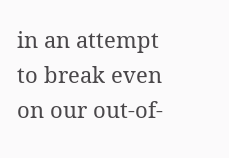in an attempt to break even on our out-of-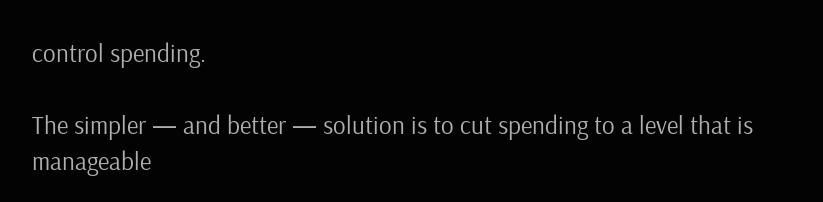control spending.

The simpler — and better — solution is to cut spending to a level that is manageable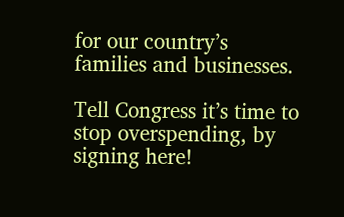for our country’s families and businesses.

Tell Congress it’s time to stop overspending, by signing here!